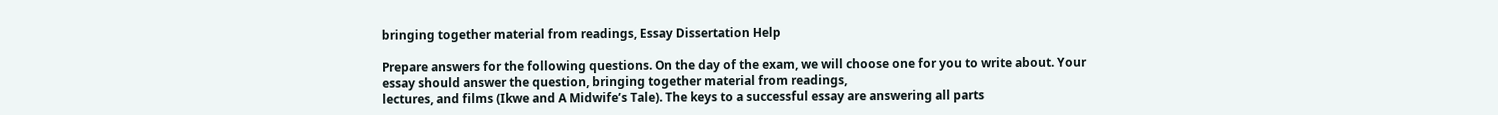bringing together material from readings, Essay Dissertation Help

Prepare answers for the following questions. On the day of the exam, we will choose one for you to write about. Your essay should answer the question, bringing together material from readings,
lectures, and films (Ikwe and A Midwife’s Tale). The keys to a successful essay are answering all parts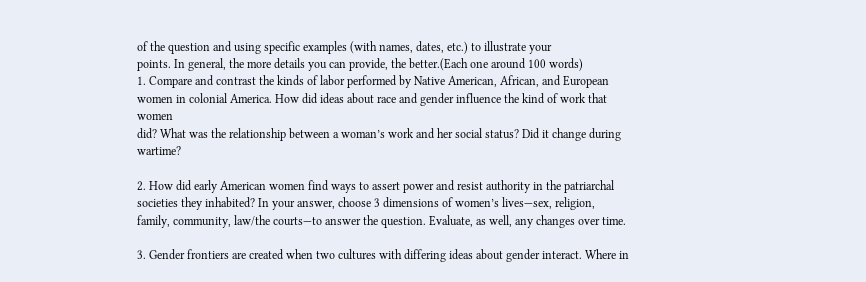of the question and using specific examples (with names, dates, etc.) to illustrate your
points. In general, the more details you can provide, the better.(Each one around 100 words)
1. Compare and contrast the kinds of labor performed by Native American, African, and European women in colonial America. How did ideas about race and gender influence the kind of work that women
did? What was the relationship between a woman’s work and her social status? Did it change during wartime?

2. How did early American women find ways to assert power and resist authority in the patriarchal societies they inhabited? In your answer, choose 3 dimensions of women’s lives—sex, religion,
family, community, law/the courts—to answer the question. Evaluate, as well, any changes over time.

3. Gender frontiers are created when two cultures with differing ideas about gender interact. Where in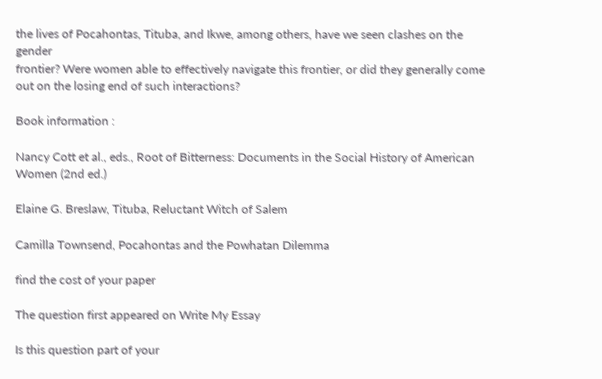the lives of Pocahontas, Tituba, and Ikwe, among others, have we seen clashes on the gender
frontier? Were women able to effectively navigate this frontier, or did they generally come out on the losing end of such interactions?

Book information :

Nancy Cott et al., eds., Root of Bitterness: Documents in the Social History of American Women (2nd ed.)

Elaine G. Breslaw, Tituba, Reluctant Witch of Salem

Camilla Townsend, Pocahontas and the Powhatan Dilemma

find the cost of your paper

The question first appeared on Write My Essay

Is this question part of your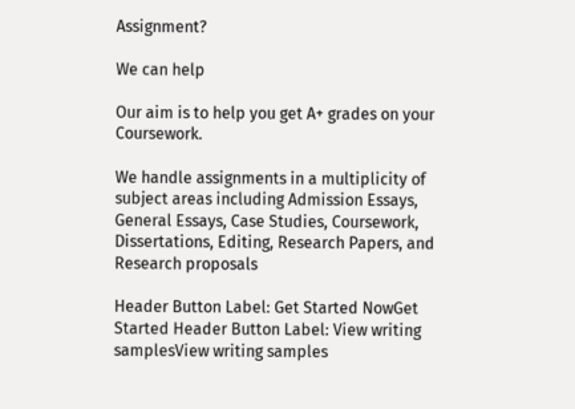Assignment?

We can help

Our aim is to help you get A+ grades on your Coursework.

We handle assignments in a multiplicity of subject areas including Admission Essays, General Essays, Case Studies, Coursework, Dissertations, Editing, Research Papers, and Research proposals

Header Button Label: Get Started NowGet Started Header Button Label: View writing samplesView writing samples